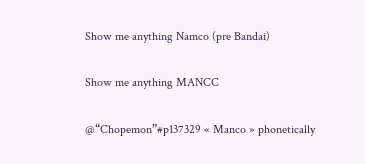Show me anything Namco (pre Bandai)

Show me anything MANCC

@“Chopemon”#p137329 « Manco » phonetically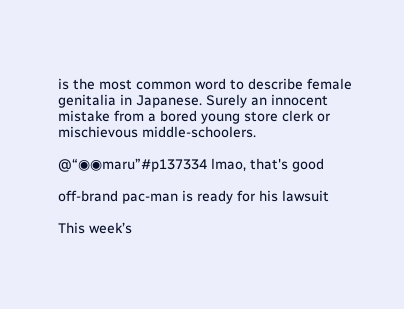is the most common word to describe female genitalia in Japanese. Surely an innocent mistake from a bored young store clerk or mischievous middle-schoolers.

@“◉◉maru”#p137334 lmao, that's good

off-brand pac-man is ready for his lawsuit

This week’s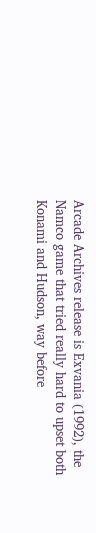Arcade Archives release is Exvania (1992), the Namco game that tried really hard to upset both Konami and Hudson, way before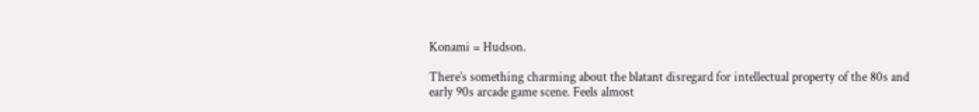Konami = Hudson.

There’s something charming about the blatant disregard for intellectual property of the 80s and early 90s arcade game scene. Feels almost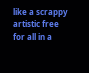like a scrappy artistic free for all in a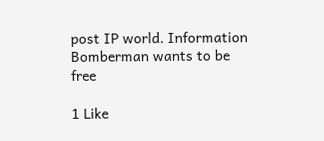post IP world. Information Bomberman wants to be free

1 Like